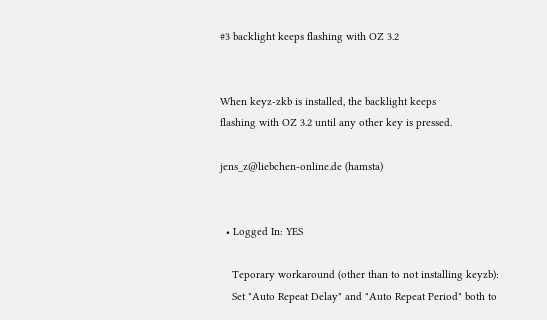#3 backlight keeps flashing with OZ 3.2


When keyz-zkb is installed, the backlight keeps
flashing with OZ 3.2 until any other key is pressed.

jens_z@liebchen-online.de (hamsta)


  • Logged In: YES

    Teporary workaround (other than to not installing keyzb):
    Set "Auto Repeat Delay" and "Auto Repeat Period" both to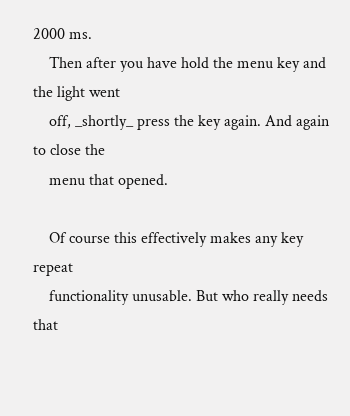2000 ms.
    Then after you have hold the menu key and the light went
    off, _shortly_ press the key again. And again to close the
    menu that opened.

    Of course this effectively makes any key repeat
    functionality unusable. But who really needs that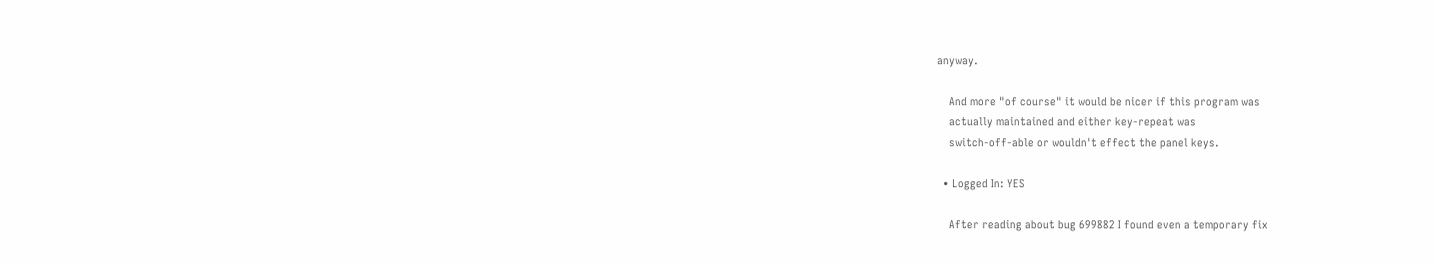anyway.

    And more "of course" it would be nicer if this program was
    actually maintained and either key-repeat was
    switch-off-able or wouldn't effect the panel keys.

  • Logged In: YES

    After reading about bug 699882 I found even a temporary fix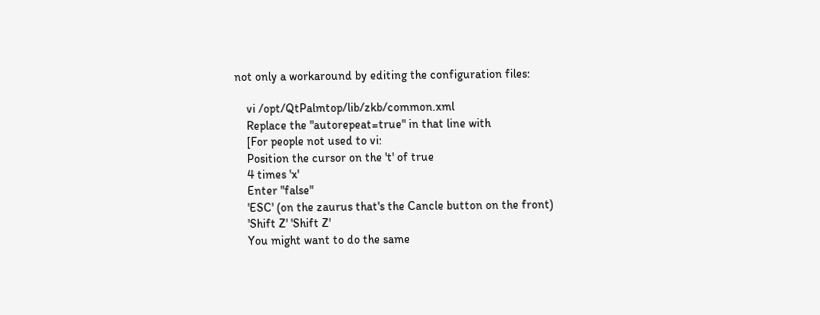not only a workaround by editing the configuration files:

    vi /opt/QtPalmtop/lib/zkb/common.xml
    Replace the "autorepeat=true" in that line with
    [For people not used to vi:
    Position the cursor on the 't' of true
    4 times 'x'
    Enter "false"
    'ESC' (on the zaurus that's the Cancle button on the front)
    'Shift Z' 'Shift Z'
    You might want to do the same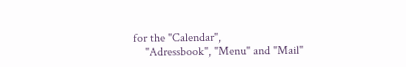for the "Calendar",
    "Adressbook", "Menu" and "Mail"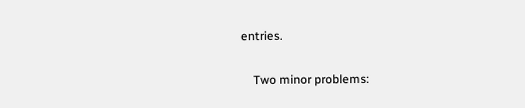entries.

    Two minor problems: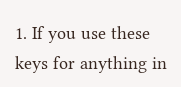1. If you use these keys for anything in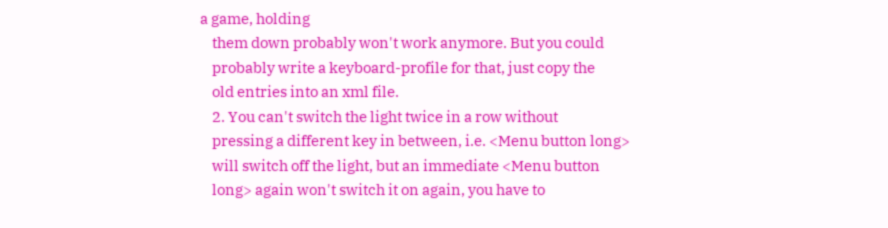a game, holding
    them down probably won't work anymore. But you could
    probably write a keyboard-profile for that, just copy the
    old entries into an xml file.
    2. You can't switch the light twice in a row without
    pressing a different key in between, i.e. <Menu button long>
    will switch off the light, but an immediate <Menu button
    long> again won't switch it on again, you have to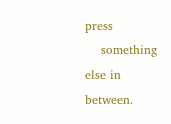press
    something else in between.